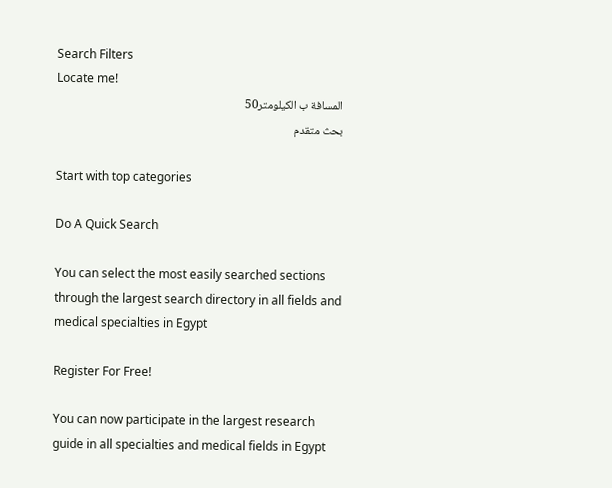Search Filters
Locate me!
المسافة ب الكيلومتر50
بحث متقدم

Start with top categories

Do A Quick Search

You can select the most easily searched sections through the largest search directory in all fields and medical specialties in Egypt

Register For Free!

You can now participate in the largest research guide in all specialties and medical fields in Egypt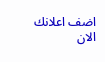اضف اعلانك الان